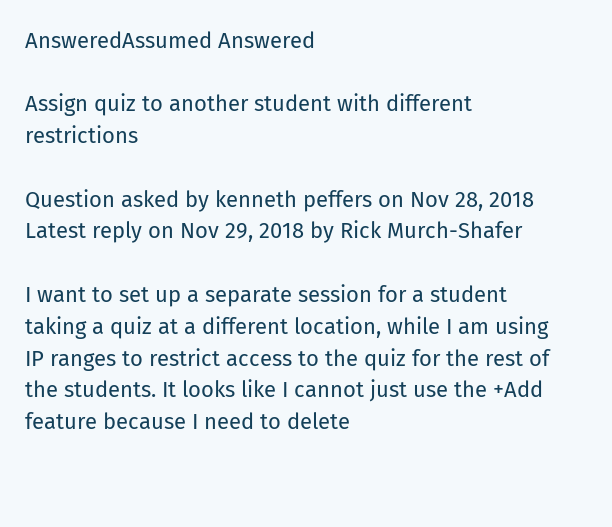AnsweredAssumed Answered

Assign quiz to another student with different restrictions

Question asked by kenneth peffers on Nov 28, 2018
Latest reply on Nov 29, 2018 by Rick Murch-Shafer

I want to set up a separate session for a student taking a quiz at a different location, while I am using IP ranges to restrict access to the quiz for the rest of the students. It looks like I cannot just use the +Add feature because I need to delete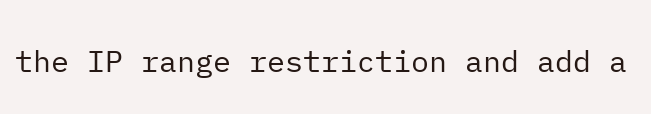the IP range restriction and add a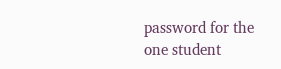password for the one student